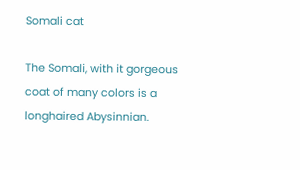Somali cat

The Somali, with it gorgeous coat of many colors is a longhaired Abysinnian.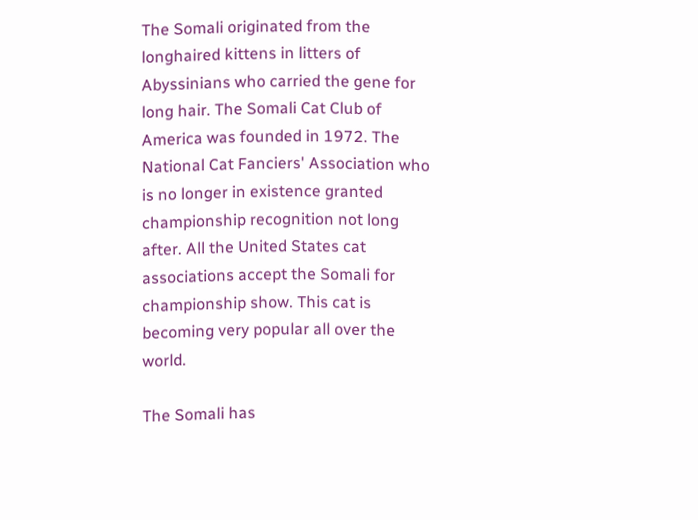The Somali originated from the longhaired kittens in litters of Abyssinians who carried the gene for long hair. The Somali Cat Club of America was founded in 1972. The National Cat Fanciers' Association who is no longer in existence granted championship recognition not long after. All the United States cat associations accept the Somali for championship show. This cat is becoming very popular all over the world.

The Somali has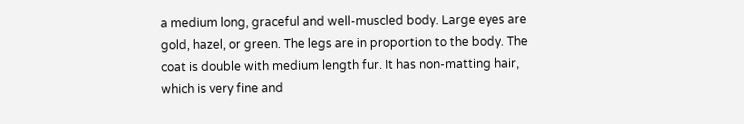a medium long, graceful and well-muscled body. Large eyes are gold, hazel, or green. The legs are in proportion to the body. The coat is double with medium length fur. It has non-matting hair, which is very fine and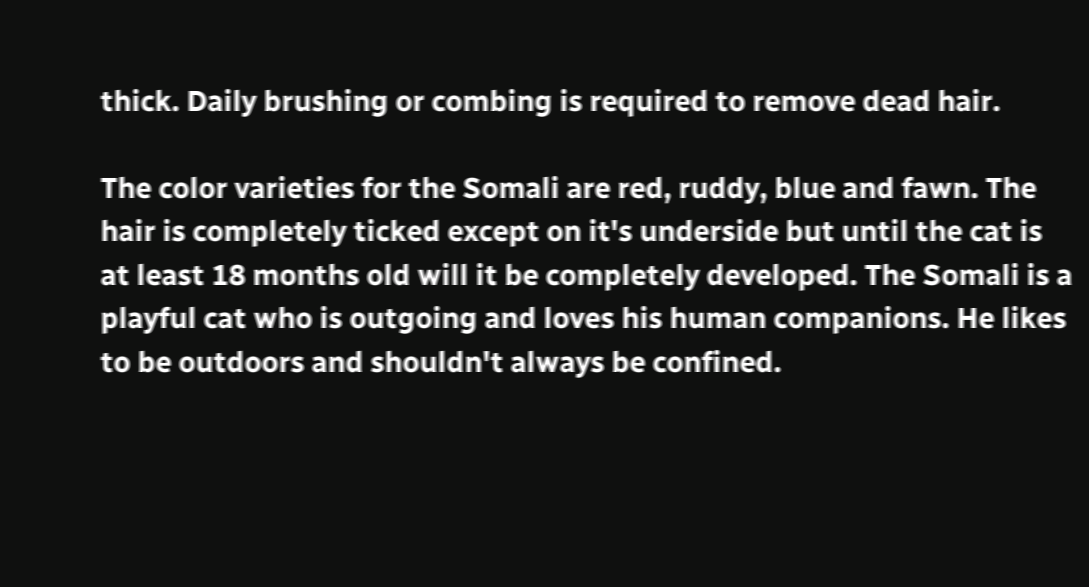thick. Daily brushing or combing is required to remove dead hair.

The color varieties for the Somali are red, ruddy, blue and fawn. The hair is completely ticked except on it's underside but until the cat is at least 18 months old will it be completely developed. The Somali is a playful cat who is outgoing and loves his human companions. He likes to be outdoors and shouldn't always be confined.